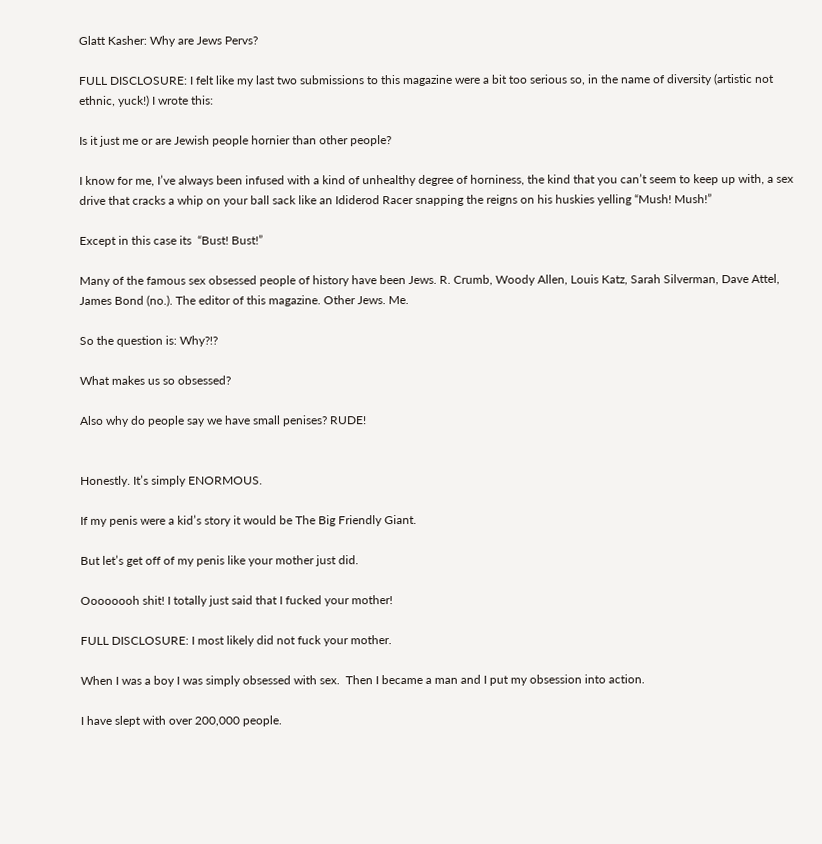Glatt Kasher: Why are Jews Pervs?

FULL DISCLOSURE: I felt like my last two submissions to this magazine were a bit too serious so, in the name of diversity (artistic not ethnic, yuck!) I wrote this:

Is it just me or are Jewish people hornier than other people?

I know for me, I’ve always been infused with a kind of unhealthy degree of horniness, the kind that you can’t seem to keep up with, a sex drive that cracks a whip on your ball sack like an Ididerod Racer snapping the reigns on his huskies yelling “Mush! Mush!”

Except in this case its  “Bust! Bust!”

Many of the famous sex obsessed people of history have been Jews. R. Crumb, Woody Allen, Louis Katz, Sarah Silverman, Dave Attel, James Bond (no.). The editor of this magazine. Other Jews. Me.

So the question is: Why?!?

What makes us so obsessed?

Also why do people say we have small penises? RUDE!


Honestly. It’s simply ENORMOUS.

If my penis were a kid’s story it would be The Big Friendly Giant.

But let’s get off of my penis like your mother just did.

Oooooooh shit! I totally just said that I fucked your mother!

FULL DISCLOSURE: I most likely did not fuck your mother.

When I was a boy I was simply obsessed with sex.  Then I became a man and I put my obsession into action.

I have slept with over 200,000 people.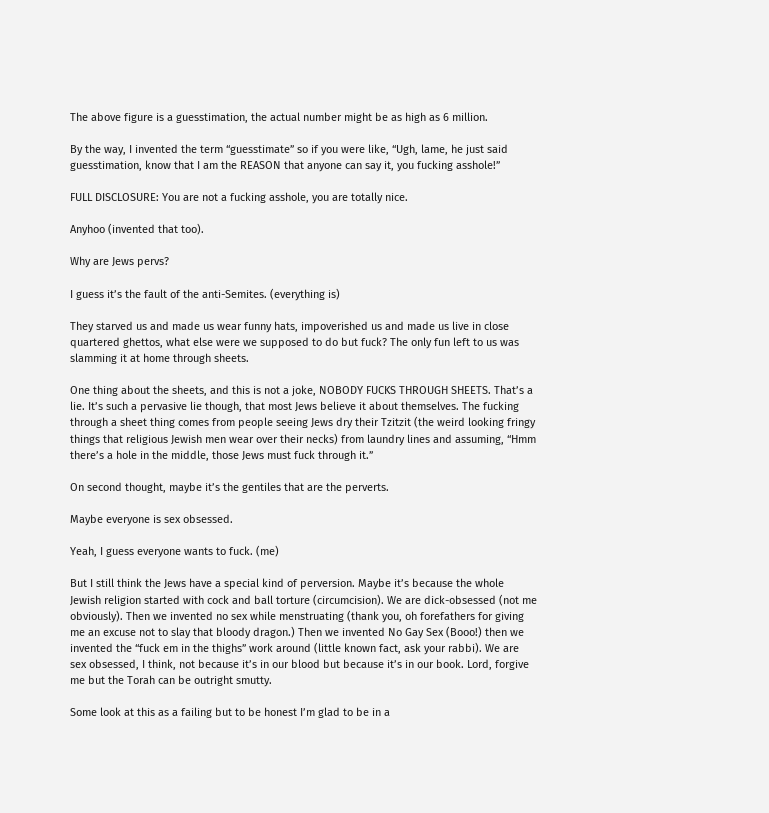The above figure is a guesstimation, the actual number might be as high as 6 million.

By the way, I invented the term “guesstimate” so if you were like, “Ugh, lame, he just said guesstimation, know that I am the REASON that anyone can say it, you fucking asshole!”

FULL DISCLOSURE: You are not a fucking asshole, you are totally nice.

Anyhoo (invented that too).

Why are Jews pervs?

I guess it’s the fault of the anti-Semites. (everything is)

They starved us and made us wear funny hats, impoverished us and made us live in close quartered ghettos, what else were we supposed to do but fuck? The only fun left to us was slamming it at home through sheets.

One thing about the sheets, and this is not a joke, NOBODY FUCKS THROUGH SHEETS. That’s a lie. It’s such a pervasive lie though, that most Jews believe it about themselves. The fucking through a sheet thing comes from people seeing Jews dry their Tzitzit (the weird looking fringy things that religious Jewish men wear over their necks) from laundry lines and assuming, “Hmm there’s a hole in the middle, those Jews must fuck through it.”

On second thought, maybe it’s the gentiles that are the perverts.

Maybe everyone is sex obsessed.

Yeah, I guess everyone wants to fuck. (me)

But I still think the Jews have a special kind of perversion. Maybe it’s because the whole Jewish religion started with cock and ball torture (circumcision). We are dick-obsessed (not me obviously). Then we invented no sex while menstruating (thank you, oh forefathers for giving me an excuse not to slay that bloody dragon.) Then we invented No Gay Sex (Booo!) then we invented the “fuck em in the thighs” work around (little known fact, ask your rabbi). We are sex obsessed, I think, not because it’s in our blood but because it’s in our book. Lord, forgive me but the Torah can be outright smutty.

Some look at this as a failing but to be honest I’m glad to be in a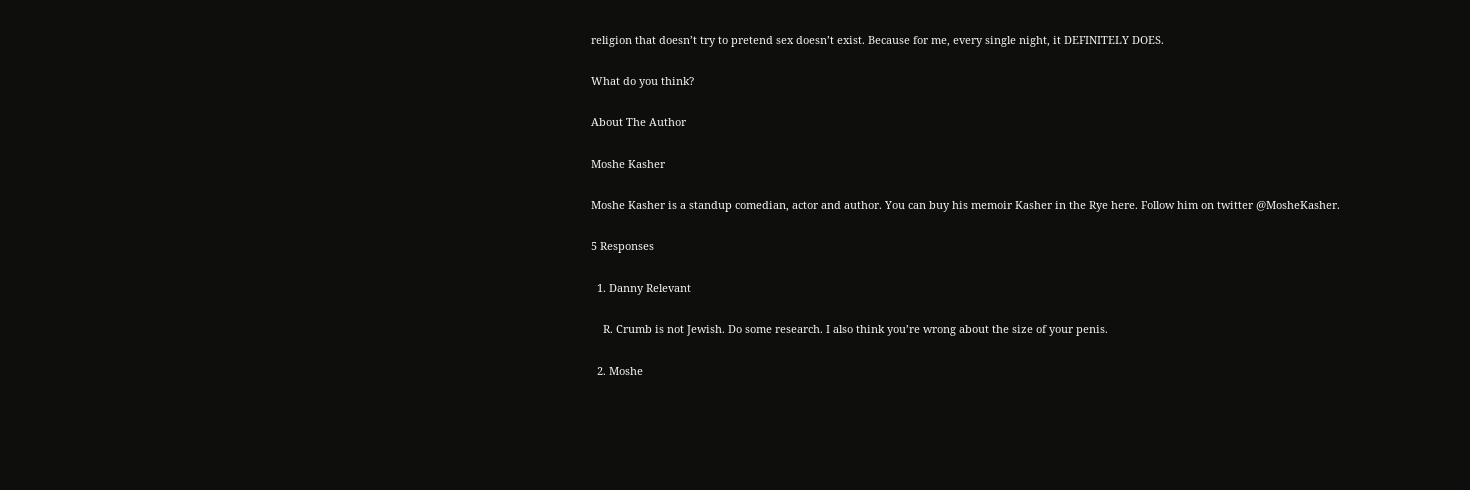religion that doesn’t try to pretend sex doesn’t exist. Because for me, every single night, it DEFINITELY DOES.

What do you think?

About The Author

Moshe Kasher

Moshe Kasher is a standup comedian, actor and author. You can buy his memoir Kasher in the Rye here. Follow him on twitter @MosheKasher.

5 Responses

  1. Danny Relevant

    R. Crumb is not Jewish. Do some research. I also think you’re wrong about the size of your penis.

  2. Moshe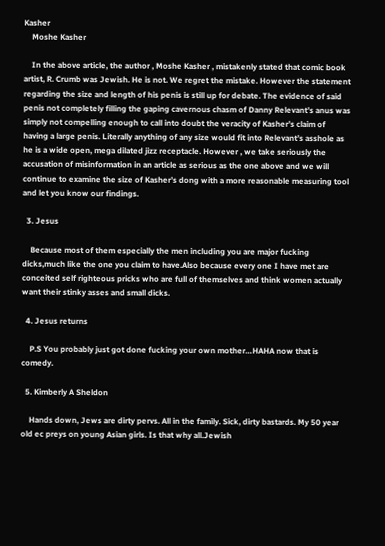Kasher
    Moshe Kasher

    In the above article, the author , Moshe Kasher , mistakenly stated that comic book artist, R. Crumb was Jewish. He is not. We regret the mistake. However the statement regarding the size and length of his penis is still up for debate. The evidence of said penis not completely filling the gaping cavernous chasm of Danny Relevant’s anus was simply not compelling enough to call into doubt the veracity of Kasher’s claim of having a large penis. Literally anything of any size would fit into Relevant’s asshole as he is a wide open, mega dilated jizz receptacle. However , we take seriously the accusation of misinformation in an article as serious as the one above and we will continue to examine the size of Kasher’s dong with a more reasonable measuring tool and let you know our findings.

  3. Jesus

    Because most of them especially the men including you are major fucking dicks,much like the one you claim to have.Also because every one I have met are conceited self righteous pricks who are full of themselves and think women actually want their stinky asses and small dicks.

  4. Jesus returns

    P.S You probably just got done fucking your own mother…HAHA now that is comedy.

  5. Kimberly A Sheldon

    Hands down, Jews are dirty pervs. All in the family. Sick, dirty bastards. My 50 year old ec preys on young Asian girls. Is that why all.Jewish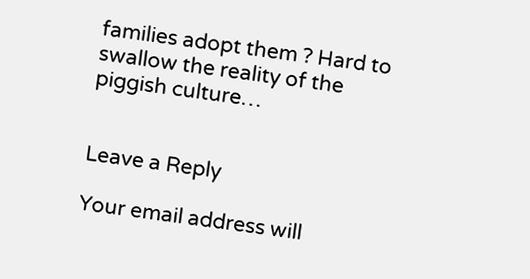families adopt them ? Hard to swallow the reality of the piggish culture…


Leave a Reply

Your email address will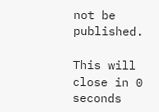not be published.

This will close in 0 seconds